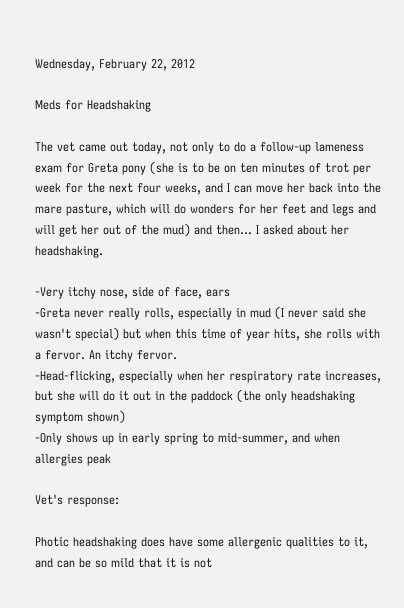Wednesday, February 22, 2012

Meds for Headshaking

The vet came out today, not only to do a follow-up lameness exam for Greta pony (she is to be on ten minutes of trot per week for the next four weeks, and I can move her back into the mare pasture, which will do wonders for her feet and legs and will get her out of the mud) and then... I asked about her headshaking.

-Very itchy nose, side of face, ears
-Greta never really rolls, especially in mud (I never said she wasn't special) but when this time of year hits, she rolls with a fervor. An itchy fervor.
-Head-flicking, especially when her respiratory rate increases, but she will do it out in the paddock (the only headshaking symptom shown)
-Only shows up in early spring to mid-summer, and when allergies peak

Vet's response:

Photic headshaking does have some allergenic qualities to it, and can be so mild that it is not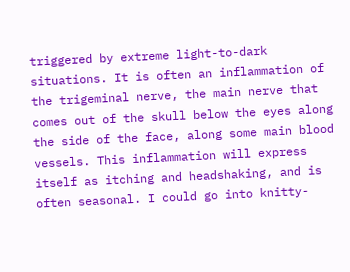triggered by extreme light-to-dark situations. It is often an inflammation of the trigeminal nerve, the main nerve that comes out of the skull below the eyes along the side of the face, along some main blood vessels. This inflammation will express itself as itching and headshaking, and is often seasonal. I could go into knitty-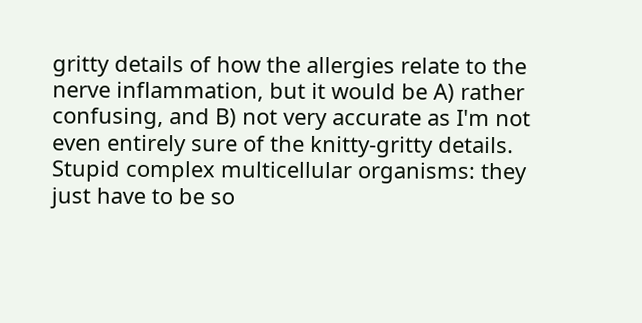gritty details of how the allergies relate to the nerve inflammation, but it would be A) rather confusing, and B) not very accurate as I'm not even entirely sure of the knitty-gritty details. Stupid complex multicellular organisms: they just have to be so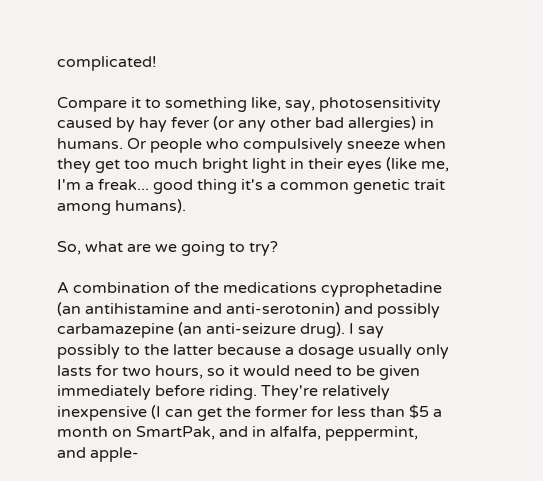complicated!

Compare it to something like, say, photosensitivity caused by hay fever (or any other bad allergies) in humans. Or people who compulsively sneeze when they get too much bright light in their eyes (like me, I'm a freak... good thing it's a common genetic trait among humans).

So, what are we going to try?

A combination of the medications cyprophetadine (an antihistamine and anti-serotonin) and possibly carbamazepine (an anti-seizure drug). I say possibly to the latter because a dosage usually only lasts for two hours, so it would need to be given immediately before riding. They're relatively inexpensive (I can get the former for less than $5 a month on SmartPak, and in alfalfa, peppermint, and apple-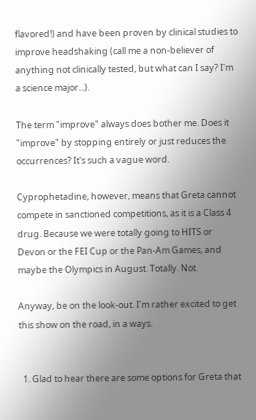flavored!) and have been proven by clinical studies to improve headshaking (call me a non-believer of anything not clinically tested, but what can I say? I'm a science major...).

The term "improve" always does bother me. Does it "improve" by stopping entirely or just reduces the occurrences? It's such a vague word.

Cyprophetadine, however, means that Greta cannot compete in sanctioned competitions, as it is a Class 4 drug. Because we were totally going to HITS or Devon or the FEI Cup or the Pan-Am Games, and maybe the Olympics in August. Totally. Not.

Anyway, be on the look-out. I'm rather excited to get this show on the road, in a ways.


  1. Glad to hear there are some options for Greta that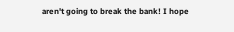aren't going to break the bank! I hope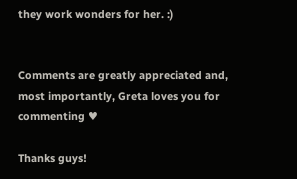they work wonders for her. :)


Comments are greatly appreciated and, most importantly, Greta loves you for commenting ♥

Thanks guys!